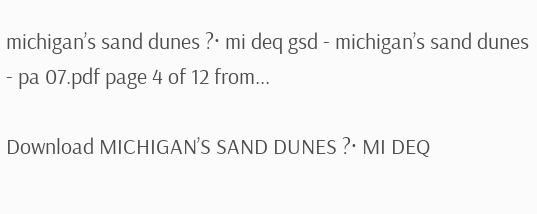michigan’s sand dunes ?· mi deq gsd - michigan’s sand dunes - pa 07.pdf page 4 of 12 from...

Download MICHIGAN’S SAND DUNES ?· MI DEQ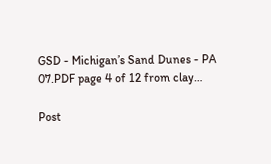GSD - Michigan’s Sand Dunes - PA 07.PDF page 4 of 12 from clay…

Post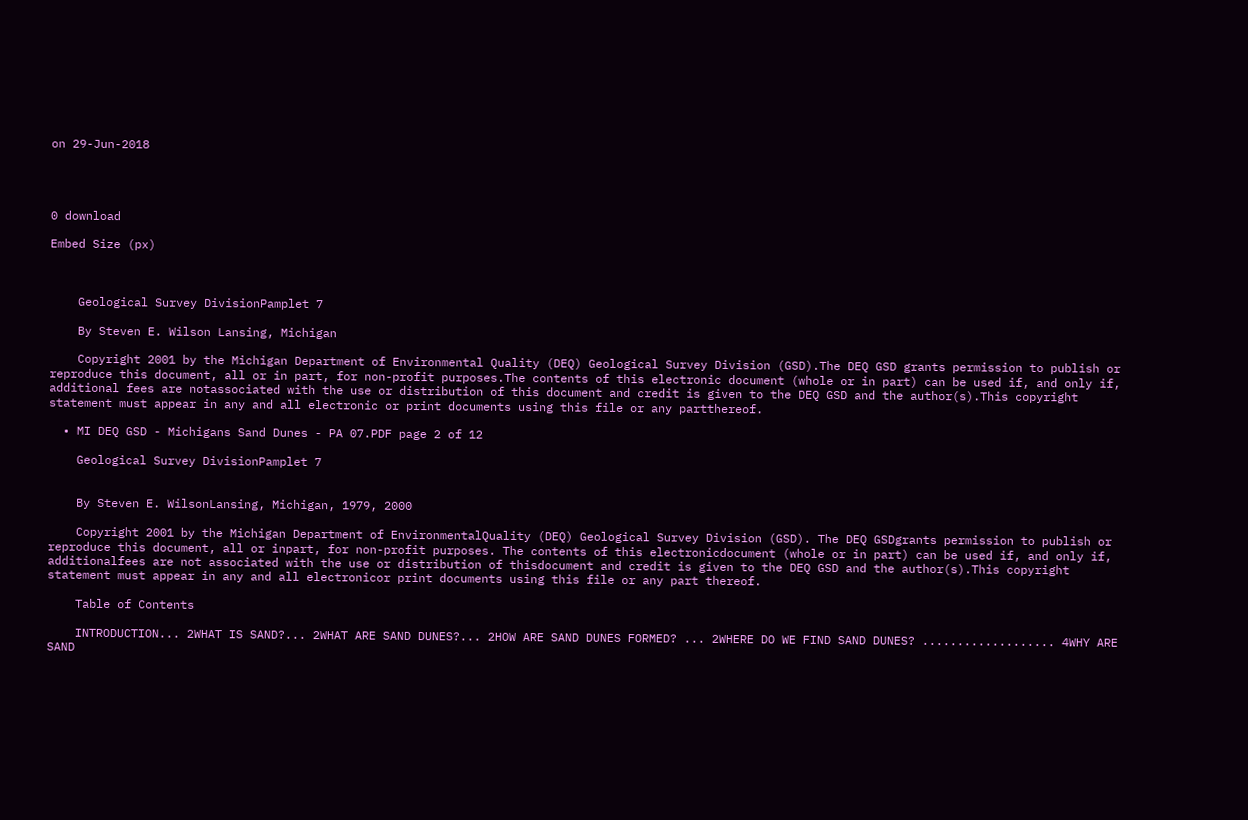on 29-Jun-2018




0 download

Embed Size (px)



    Geological Survey DivisionPamplet 7

    By Steven E. Wilson Lansing, Michigan

    Copyright 2001 by the Michigan Department of Environmental Quality (DEQ) Geological Survey Division (GSD).The DEQ GSD grants permission to publish or reproduce this document, all or in part, for non-profit purposes.The contents of this electronic document (whole or in part) can be used if, and only if, additional fees are notassociated with the use or distribution of this document and credit is given to the DEQ GSD and the author(s).This copyright statement must appear in any and all electronic or print documents using this file or any partthereof.

  • MI DEQ GSD - Michigans Sand Dunes - PA 07.PDF page 2 of 12

    Geological Survey DivisionPamplet 7


    By Steven E. WilsonLansing, Michigan, 1979, 2000

    Copyright 2001 by the Michigan Department of EnvironmentalQuality (DEQ) Geological Survey Division (GSD). The DEQ GSDgrants permission to publish or reproduce this document, all or inpart, for non-profit purposes. The contents of this electronicdocument (whole or in part) can be used if, and only if, additionalfees are not associated with the use or distribution of thisdocument and credit is given to the DEQ GSD and the author(s).This copyright statement must appear in any and all electronicor print documents using this file or any part thereof.

    Table of Contents

    INTRODUCTION... 2WHAT IS SAND?... 2WHAT ARE SAND DUNES?... 2HOW ARE SAND DUNES FORMED? ... 2WHERE DO WE FIND SAND DUNES? ................... 4WHY ARE SAND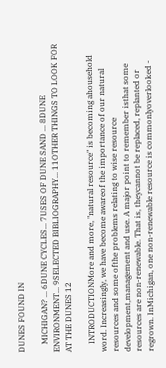DUNES FOUND IN

    MICHIGAN? ... 6DUNE CYCLES... 7USES OF DUNE SAND ... 8DUNE ENVIRONMENT... 9SELECTED BIBLIOGRAPHY... 11OTHER THINGS TO LOOK FOR AT THE DUNES 12

    INTRODUCTIONMore and more, "natural resource" is becoming ahousehold word. Increasingly, we have become awareof the importance of our natural resources and some ofthe problems relating to wise resource development,management and use. A major point to remember isthat some resources are non-renewable. That is, theycannot be replaced, replanted or regrown. InMichigan, one non-renewable resource is commonlyoverlooked -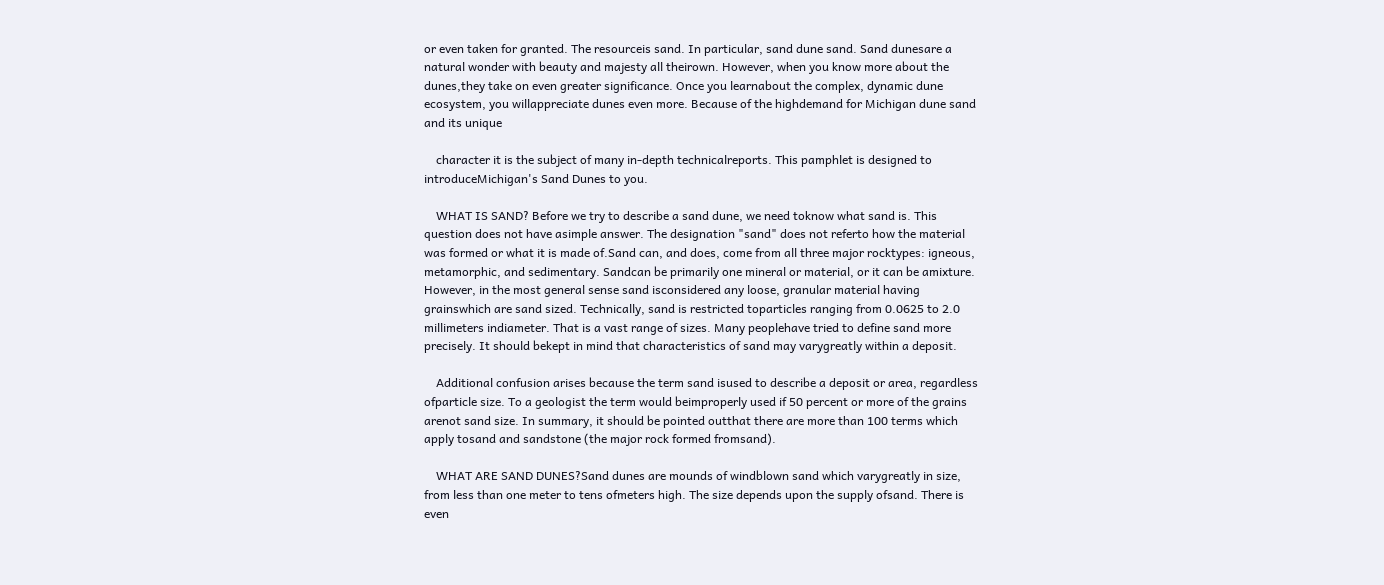or even taken for granted. The resourceis sand. In particular, sand dune sand. Sand dunesare a natural wonder with beauty and majesty all theirown. However, when you know more about the dunes,they take on even greater significance. Once you learnabout the complex, dynamic dune ecosystem, you willappreciate dunes even more. Because of the highdemand for Michigan dune sand and its unique

    character it is the subject of many in-depth technicalreports. This pamphlet is designed to introduceMichigan's Sand Dunes to you.

    WHAT IS SAND? Before we try to describe a sand dune, we need toknow what sand is. This question does not have asimple answer. The designation "sand" does not referto how the material was formed or what it is made of.Sand can, and does, come from all three major rocktypes: igneous, metamorphic, and sedimentary. Sandcan be primarily one mineral or material, or it can be amixture. However, in the most general sense sand isconsidered any loose, granular material having grainswhich are sand sized. Technically, sand is restricted toparticles ranging from 0.0625 to 2.0 millimeters indiameter. That is a vast range of sizes. Many peoplehave tried to define sand more precisely. It should bekept in mind that characteristics of sand may varygreatly within a deposit.

    Additional confusion arises because the term sand isused to describe a deposit or area, regardless ofparticle size. To a geologist the term would beimproperly used if 50 percent or more of the grains arenot sand size. In summary, it should be pointed outthat there are more than 100 terms which apply tosand and sandstone (the major rock formed fromsand).

    WHAT ARE SAND DUNES?Sand dunes are mounds of windblown sand which varygreatly in size, from less than one meter to tens ofmeters high. The size depends upon the supply ofsand. There is even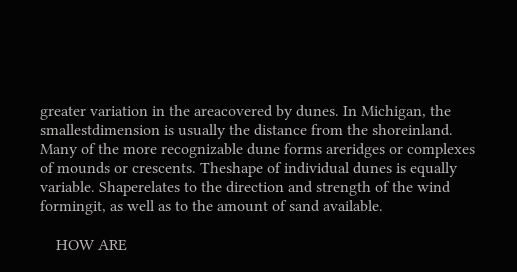greater variation in the areacovered by dunes. In Michigan, the smallestdimension is usually the distance from the shoreinland. Many of the more recognizable dune forms areridges or complexes of mounds or crescents. Theshape of individual dunes is equally variable. Shaperelates to the direction and strength of the wind formingit, as well as to the amount of sand available.

    HOW ARE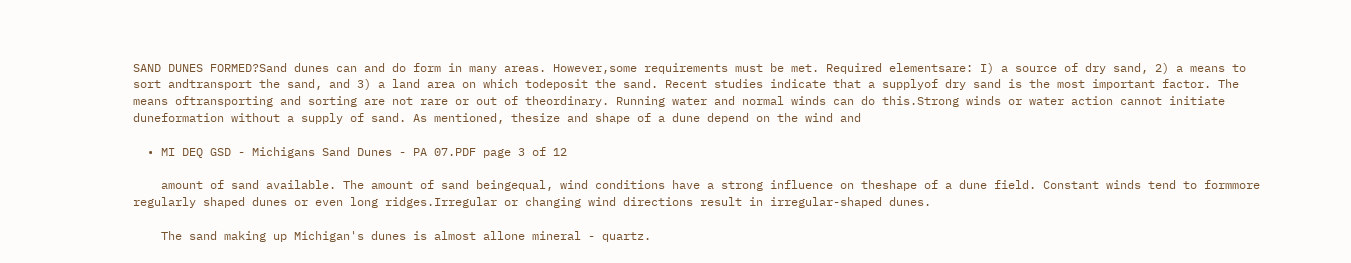SAND DUNES FORMED?Sand dunes can and do form in many areas. However,some requirements must be met. Required elementsare: I) a source of dry sand, 2) a means to sort andtransport the sand, and 3) a land area on which todeposit the sand. Recent studies indicate that a supplyof dry sand is the most important factor. The means oftransporting and sorting are not rare or out of theordinary. Running water and normal winds can do this.Strong winds or water action cannot initiate duneformation without a supply of sand. As mentioned, thesize and shape of a dune depend on the wind and

  • MI DEQ GSD - Michigans Sand Dunes - PA 07.PDF page 3 of 12

    amount of sand available. The amount of sand beingequal, wind conditions have a strong influence on theshape of a dune field. Constant winds tend to formmore regularly shaped dunes or even long ridges.Irregular or changing wind directions result in irregular-shaped dunes.

    The sand making up Michigan's dunes is almost allone mineral - quartz.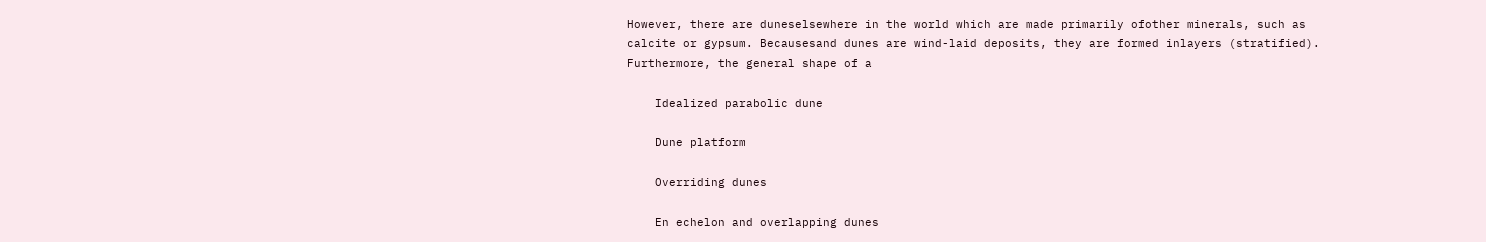However, there are duneselsewhere in the world which are made primarily ofother minerals, such as calcite or gypsum. Becausesand dunes are wind-laid deposits, they are formed inlayers (stratified). Furthermore, the general shape of a

    Idealized parabolic dune

    Dune platform

    Overriding dunes

    En echelon and overlapping dunes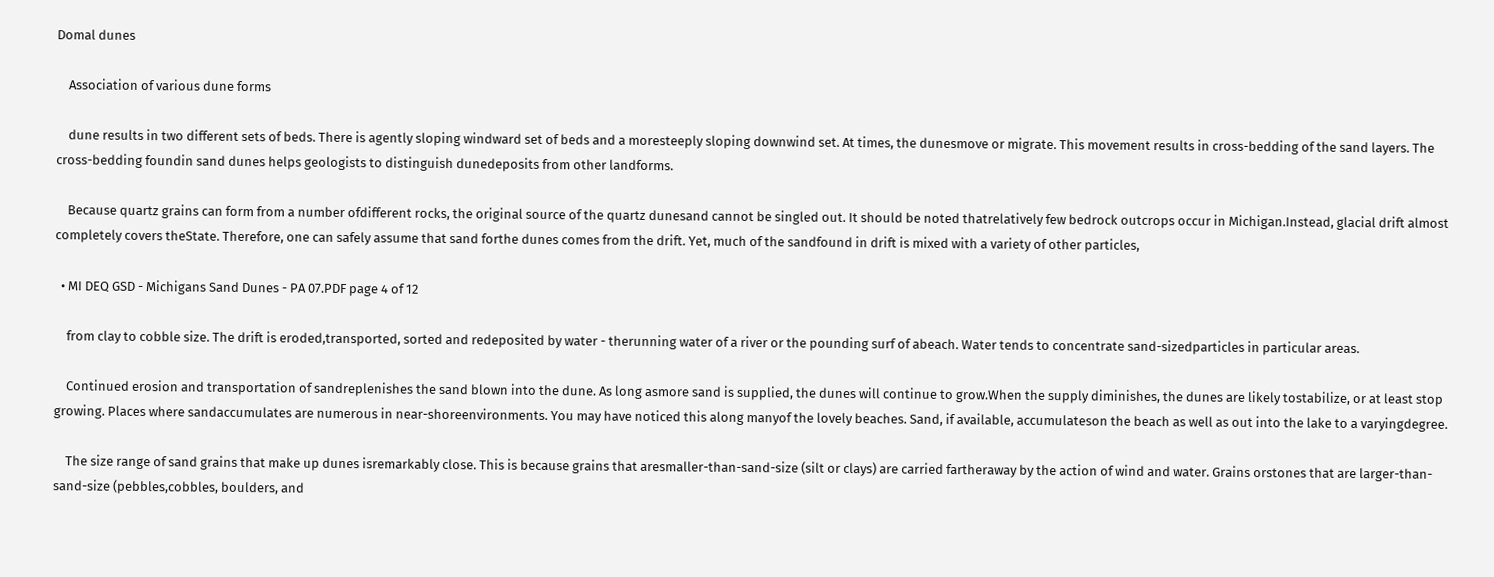Domal dunes

    Association of various dune forms

    dune results in two different sets of beds. There is agently sloping windward set of beds and a moresteeply sloping downwind set. At times, the dunesmove or migrate. This movement results in cross-bedding of the sand layers. The cross-bedding foundin sand dunes helps geologists to distinguish dunedeposits from other landforms.

    Because quartz grains can form from a number ofdifferent rocks, the original source of the quartz dunesand cannot be singled out. It should be noted thatrelatively few bedrock outcrops occur in Michigan.Instead, glacial drift almost completely covers theState. Therefore, one can safely assume that sand forthe dunes comes from the drift. Yet, much of the sandfound in drift is mixed with a variety of other particles,

  • MI DEQ GSD - Michigans Sand Dunes - PA 07.PDF page 4 of 12

    from clay to cobble size. The drift is eroded,transported, sorted and redeposited by water - therunning water of a river or the pounding surf of abeach. Water tends to concentrate sand-sizedparticles in particular areas.

    Continued erosion and transportation of sandreplenishes the sand blown into the dune. As long asmore sand is supplied, the dunes will continue to grow.When the supply diminishes, the dunes are likely tostabilize, or at least stop growing. Places where sandaccumulates are numerous in near-shoreenvironments. You may have noticed this along manyof the lovely beaches. Sand, if available, accumulateson the beach as well as out into the lake to a varyingdegree.

    The size range of sand grains that make up dunes isremarkably close. This is because grains that aresmaller-than-sand-size (silt or clays) are carried fartheraway by the action of wind and water. Grains orstones that are larger-than-sand-size (pebbles,cobbles, boulders, and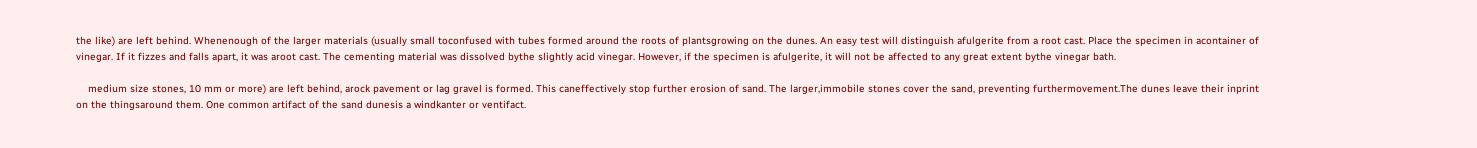the like) are left behind. Whenenough of the larger materials (usually small toconfused with tubes formed around the roots of plantsgrowing on the dunes. An easy test will distinguish afulgerite from a root cast. Place the specimen in acontainer of vinegar. If it fizzes and falls apart, it was aroot cast. The cementing material was dissolved bythe slightly acid vinegar. However, if the specimen is afulgerite, it will not be affected to any great extent bythe vinegar bath.

    medium size stones, 10 mm or more) are left behind, arock pavement or lag gravel is formed. This caneffectively stop further erosion of sand. The larger,immobile stones cover the sand, preventing furthermovement.The dunes leave their inprint on the thingsaround them. One common artifact of the sand dunesis a windkanter or ventifact.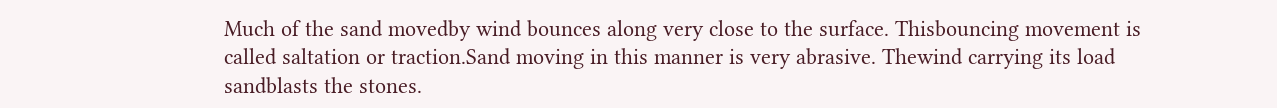Much of the sand movedby wind bounces along very close to the surface. Thisbouncing movement is called saltation or traction.Sand moving in this manner is very abrasive. Thewind carrying its load sandblasts the stones.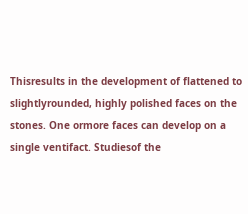Thisresults in the development of flattened to slightlyrounded, highly polished faces on the stones. One ormore faces can develop on a single ventifact. Studiesof the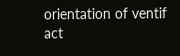orientation of ventif act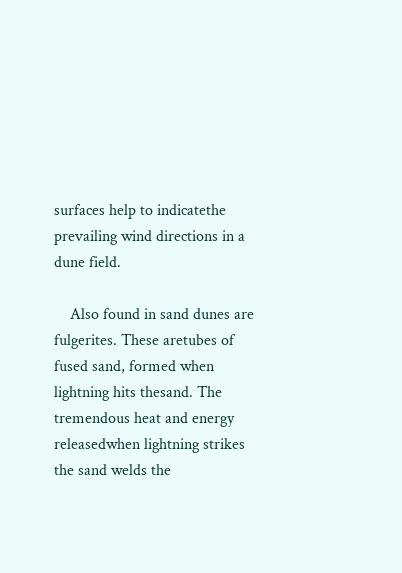surfaces help to indicatethe prevailing wind directions in a dune field.

    Also found in sand dunes are fulgerites. These aretubes of fused sand, formed when lightning hits thesand. The tremendous heat and energy releasedwhen lightning strikes the sand welds the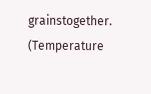grainstogether. (Temperature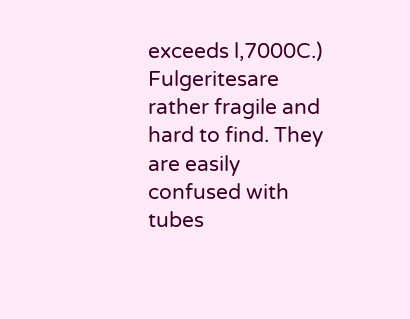exceeds l,7000C.) Fulgeritesare rather fragile and hard to find. They are easily confused with tubes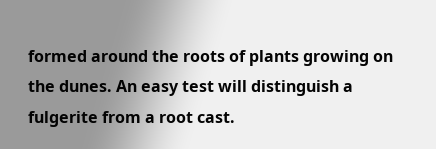formed around the roots of plants growing on the dunes. An easy test will distinguish a fulgerite from a root cast.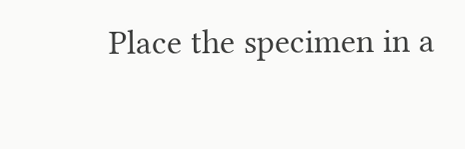Place the specimen in a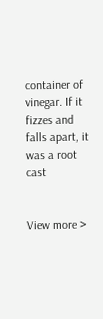container of vinegar. If it fizzes and falls apart, it was a root cast


View more >